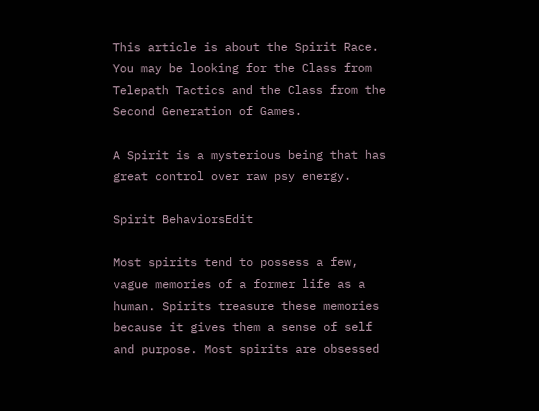This article is about the Spirit Race. You may be looking for the Class from Telepath Tactics and the Class from the Second Generation of Games.

A Spirit is a mysterious being that has great control over raw psy energy.

Spirit BehaviorsEdit

Most spirits tend to possess a few, vague memories of a former life as a human. Spirits treasure these memories because it gives them a sense of self and purpose. Most spirits are obsessed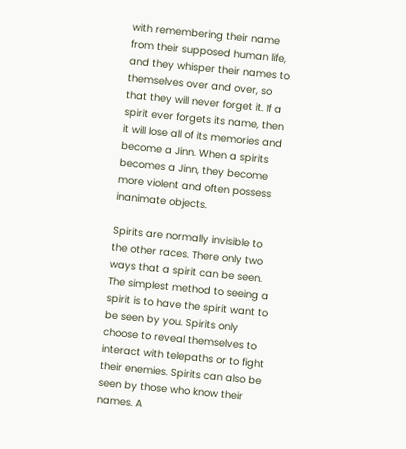with remembering their name from their supposed human life, and they whisper their names to themselves over and over, so that they will never forget it. If a spirit ever forgets its name, then it will lose all of its memories and become a Jinn. When a spirits becomes a Jinn, they become more violent and often possess inanimate objects.

Spirits are normally invisible to the other races. There only two ways that a spirit can be seen. The simplest method to seeing a spirit is to have the spirit want to be seen by you. Spirits only choose to reveal themselves to interact with telepaths or to fight their enemies. Spirits can also be seen by those who know their names. A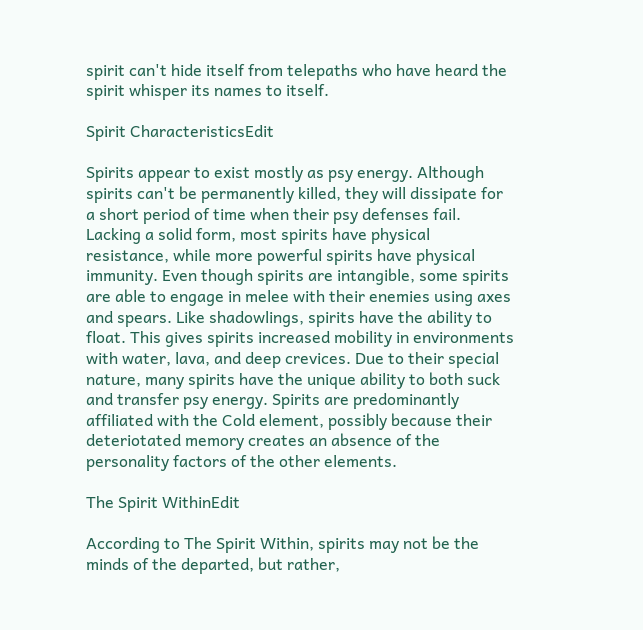spirit can't hide itself from telepaths who have heard the spirit whisper its names to itself.

Spirit CharacteristicsEdit

Spirits appear to exist mostly as psy energy. Although spirits can't be permanently killed, they will dissipate for a short period of time when their psy defenses fail. Lacking a solid form, most spirits have physical resistance, while more powerful spirits have physical immunity. Even though spirits are intangible, some spirits are able to engage in melee with their enemies using axes and spears. Like shadowlings, spirits have the ability to float. This gives spirits increased mobility in environments with water, lava, and deep crevices. Due to their special nature, many spirits have the unique ability to both suck and transfer psy energy. Spirits are predominantly affiliated with the Cold element, possibly because their deteriotated memory creates an absence of the personality factors of the other elements.

The Spirit WithinEdit

According to The Spirit Within, spirits may not be the minds of the departed, but rather,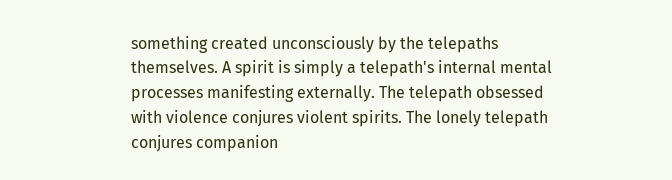something created unconsciously by the telepaths themselves. A spirit is simply a telepath's internal mental processes manifesting externally. The telepath obsessed with violence conjures violent spirits. The lonely telepath conjures companion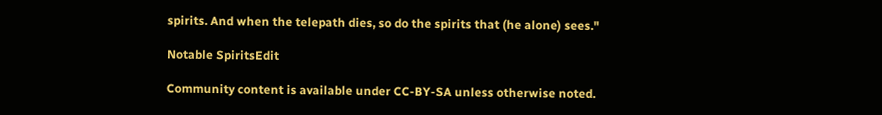spirits. And when the telepath dies, so do the spirits that (he alone) sees."

Notable SpiritsEdit

Community content is available under CC-BY-SA unless otherwise noted.